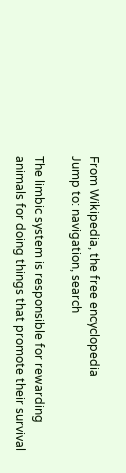From Wikipedia, the free encyclopedia
Jump to: navigation, search

The limbic system is responsible for rewarding animals for doing things that promote their survival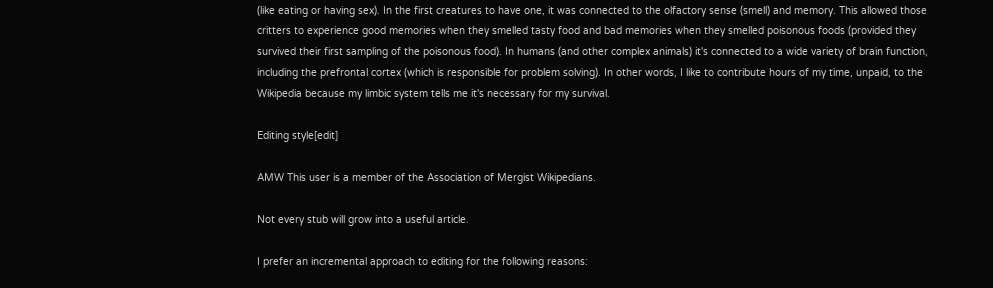(like eating or having sex). In the first creatures to have one, it was connected to the olfactory sense (smell) and memory. This allowed those critters to experience good memories when they smelled tasty food and bad memories when they smelled poisonous foods (provided they survived their first sampling of the poisonous food). In humans (and other complex animals) it's connected to a wide variety of brain function, including the prefrontal cortex (which is responsible for problem solving). In other words, I like to contribute hours of my time, unpaid, to the Wikipedia because my limbic system tells me it's necessary for my survival.

Editing style[edit]

AMW This user is a member of the Association of Mergist Wikipedians.

Not every stub will grow into a useful article.

I prefer an incremental approach to editing for the following reasons: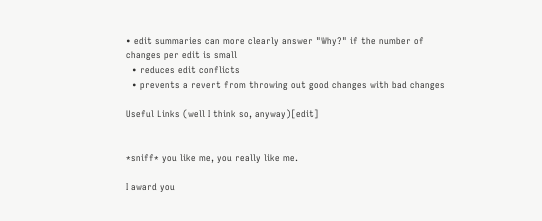• edit summaries can more clearly answer "Why?" if the number of changes per edit is small
  • reduces edit conflicts
  • prevents a revert from throwing out good changes with bad changes

Useful Links (well I think so, anyway)[edit]


*sniff* you like me, you really like me.

I award you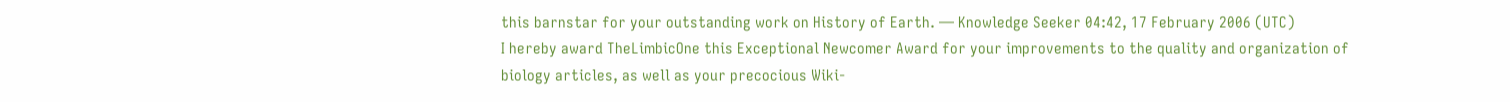this barnstar for your outstanding work on History of Earth. — Knowledge Seeker 04:42, 17 February 2006 (UTC)
I hereby award TheLimbicOne this Exceptional Newcomer Award for your improvements to the quality and organization of biology articles, as well as your precocious Wiki-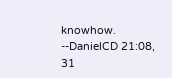knowhow. --DanielCD 21:08, 31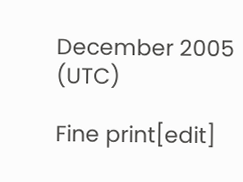December 2005 (UTC)

Fine print[edit]